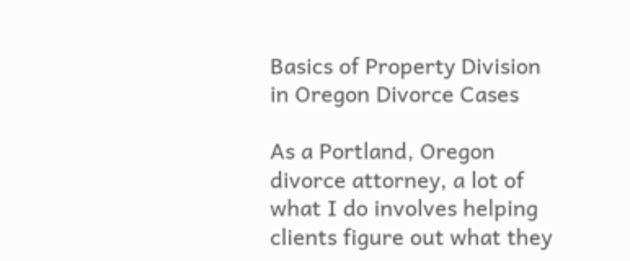Basics of Property Division in Oregon Divorce Cases

As a Portland, Oregon divorce attorney, a lot of what I do involves helping clients figure out what they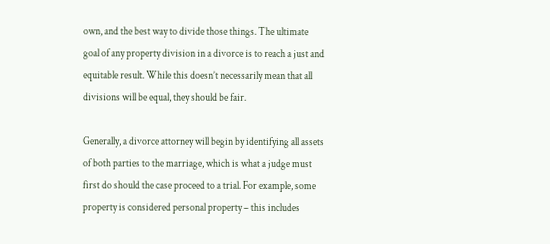own, and the best way to divide those things. The ultimate goal of any property division in a divorce is to reach a just and equitable result. While this doesn’t necessarily mean that all divisions will be equal, they should be fair.

Generally, a divorce attorney will begin by identifying all assets of both parties to the marriage, which is what a judge must first do should the case proceed to a trial. For example, some property is considered personal property – this includes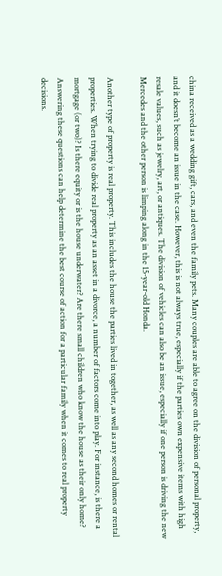china received as a wedding gift, cars, and even the family pets. Many couples are able to agree on the division of personal property, and it doesn’t become an issue in the case. However, this is not always true, especially if the parties own expensive items with high resale values, such as jewelry, art, or antiques. The division of vehicles can also be an issue, especially if one person is driving the new Mercedes and the other person is limping along in the 15-year-old Honda.

Another type of property is real property. This includes the house the parties lived in together, as well as any second homes or rental properties. When trying to divide real property as an asset in a divorce, a number of factors come into play. For instance, is there a mortgage (or two)? Is there equity or is the house underwater? Are there small children who know the house as their only home? Answering these questions can help determine the best course of action for a particular family when it comes to real property decisions.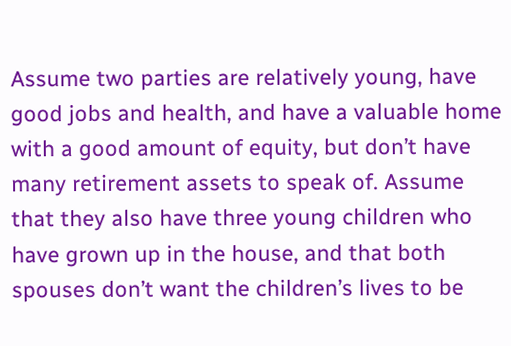Assume two parties are relatively young, have good jobs and health, and have a valuable home with a good amount of equity, but don’t have many retirement assets to speak of. Assume that they also have three young children who have grown up in the house, and that both spouses don’t want the children’s lives to be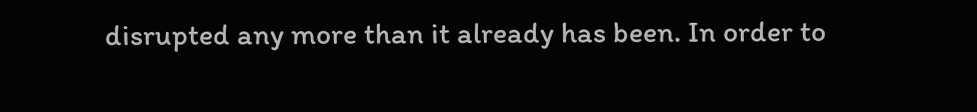disrupted any more than it already has been. In order to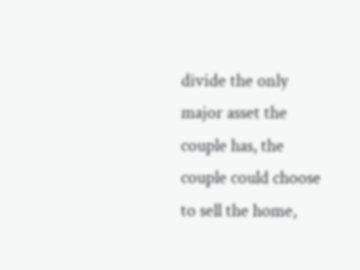divide the only major asset the couple has, the couple could choose to sell the home,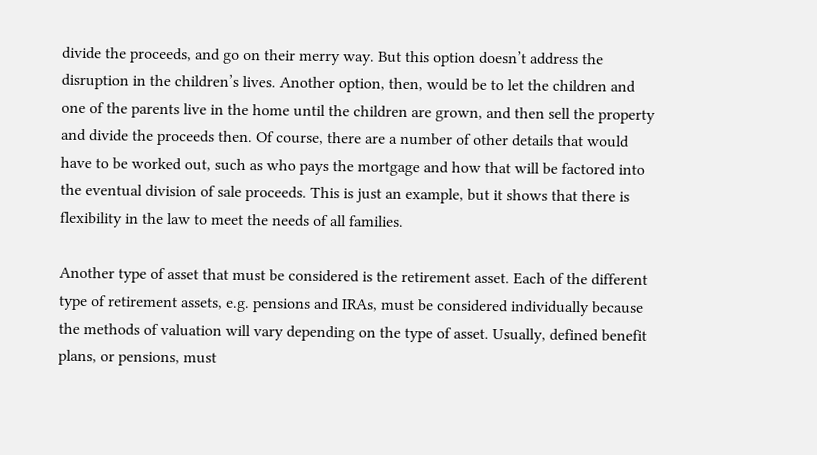divide the proceeds, and go on their merry way. But this option doesn’t address the disruption in the children’s lives. Another option, then, would be to let the children and one of the parents live in the home until the children are grown, and then sell the property and divide the proceeds then. Of course, there are a number of other details that would have to be worked out, such as who pays the mortgage and how that will be factored into the eventual division of sale proceeds. This is just an example, but it shows that there is flexibility in the law to meet the needs of all families.

Another type of asset that must be considered is the retirement asset. Each of the different type of retirement assets, e.g. pensions and IRAs, must be considered individually because the methods of valuation will vary depending on the type of asset. Usually, defined benefit plans, or pensions, must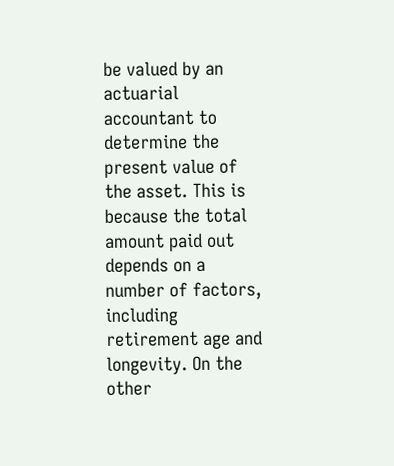be valued by an actuarial accountant to determine the present value of the asset. This is because the total amount paid out depends on a number of factors, including retirement age and longevity. On the other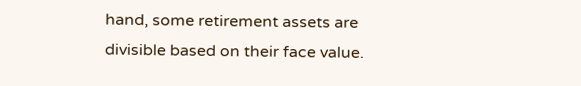hand, some retirement assets are divisible based on their face value.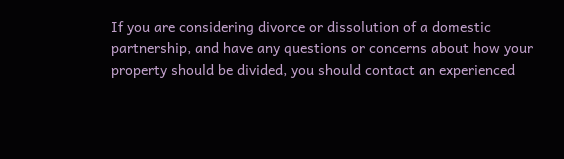If you are considering divorce or dissolution of a domestic partnership, and have any questions or concerns about how your property should be divided, you should contact an experienced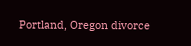Portland, Oregon divorce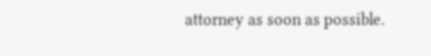attorney as soon as possible.